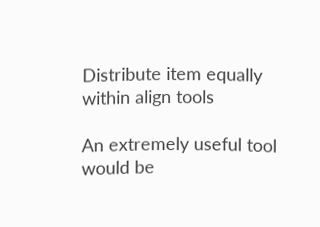Distribute item equally within align tools

An extremely useful tool would be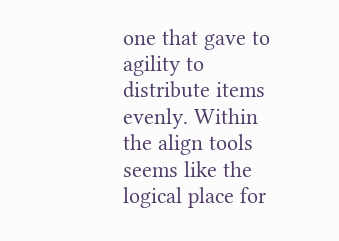one that gave to agility to distribute items evenly. Within the align tools seems like the logical place for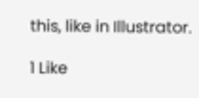this, like in Illustrator.

1 Like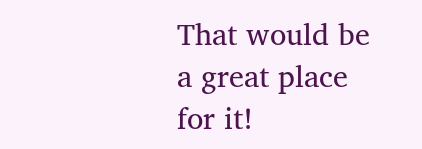That would be a great place for it!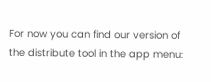For now you can find our version of the distribute tool in the app menu: